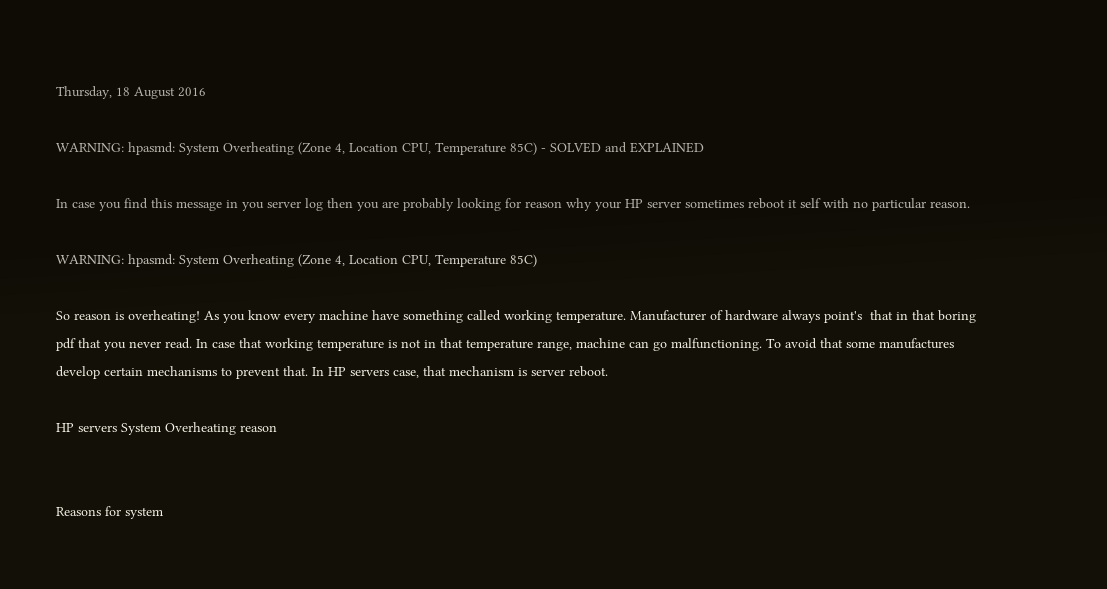Thursday, 18 August 2016

WARNING: hpasmd: System Overheating (Zone 4, Location CPU, Temperature 85C) - SOLVED and EXPLAINED

In case you find this message in you server log then you are probably looking for reason why your HP server sometimes reboot it self with no particular reason.

WARNING: hpasmd: System Overheating (Zone 4, Location CPU, Temperature 85C)

So reason is overheating! As you know every machine have something called working temperature. Manufacturer of hardware always point's  that in that boring pdf that you never read. In case that working temperature is not in that temperature range, machine can go malfunctioning. To avoid that some manufactures develop certain mechanisms to prevent that. In HP servers case, that mechanism is server reboot.

HP servers System Overheating reason


Reasons for system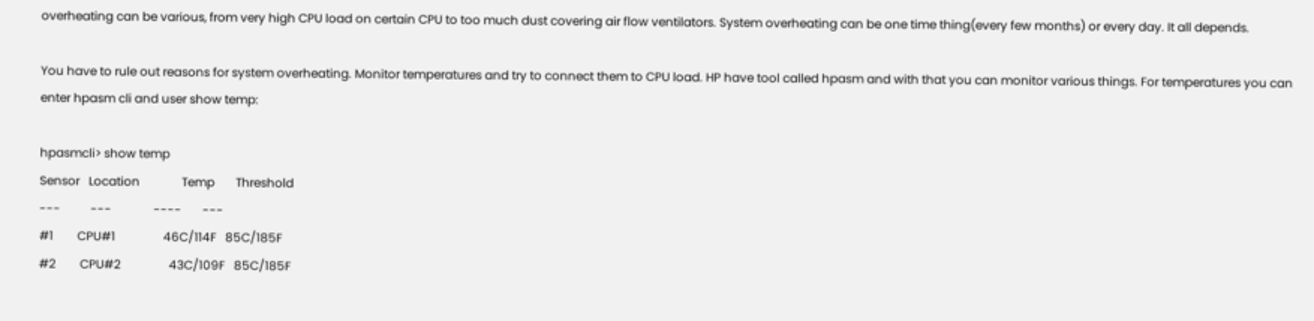overheating can be various, from very high CPU load on certain CPU to too much dust covering air flow ventilators. System overheating can be one time thing(every few months) or every day. It all depends.

You have to rule out reasons for system overheating. Monitor temperatures and try to connect them to CPU load. HP have tool called hpasm and with that you can monitor various things. For temperatures you can enter hpasm cli and user show temp:

hpasmcli> show temp
Sensor   Location              Temp       Threshold
---          ---              ----       ---
#1        CPU#1                46C/114F   85C/185F
#2        CPU#2                43C/109F   85C/185F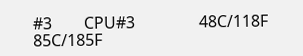#3        CPU#3                48C/118F   85C/185F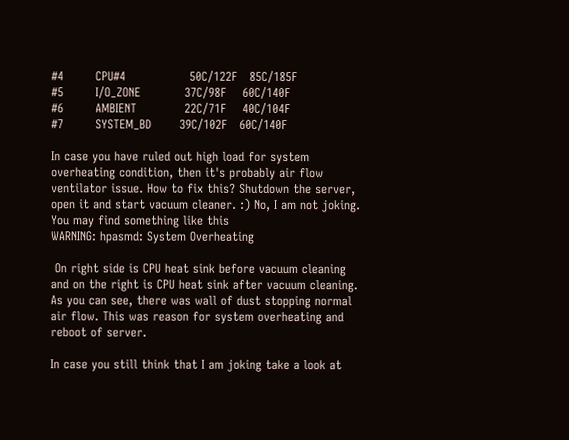#4        CPU#4                50C/122F   85C/185F
#5        I/O_ZONE           37C/98F    60C/140F
#6        AMBIENT            22C/71F    40C/104F
#7        SYSTEM_BD       39C/102F   60C/140F

In case you have ruled out high load for system overheating condition, then it's probably air flow ventilator issue. How to fix this? Shutdown the server, open it and start vacuum cleaner. :) No, I am not joking.  You may find something like this
WARNING: hpasmd: System Overheating

 On right side is CPU heat sink before vacuum cleaning and on the right is CPU heat sink after vacuum cleaning. As you can see, there was wall of dust stopping normal air flow. This was reason for system overheating and reboot of server.

In case you still think that I am joking take a look at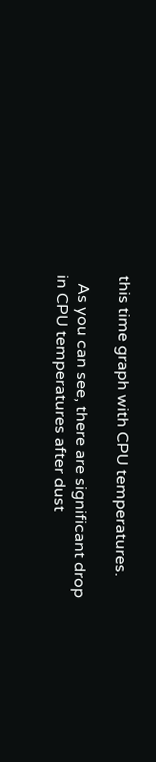this time graph with CPU temperatures.

  As you can see, there are significant drop in CPU temperatures after dust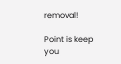removal!

Point is keep you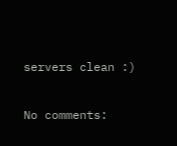servers clean :)

No comments: